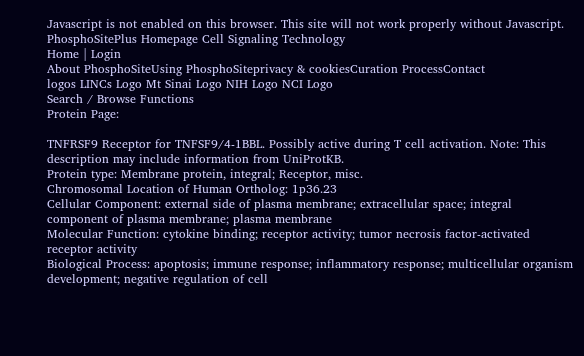Javascript is not enabled on this browser. This site will not work properly without Javascript.
PhosphoSitePlus Homepage Cell Signaling Technology
Home | Login
About PhosphoSiteUsing PhosphoSiteprivacy & cookiesCuration ProcessContact
logos LINCs Logo Mt Sinai Logo NIH Logo NCI Logo
Search / Browse Functions
Protein Page:

TNFRSF9 Receptor for TNFSF9/4-1BBL. Possibly active during T cell activation. Note: This description may include information from UniProtKB.
Protein type: Membrane protein, integral; Receptor, misc.
Chromosomal Location of Human Ortholog: 1p36.23
Cellular Component: external side of plasma membrane; extracellular space; integral component of plasma membrane; plasma membrane
Molecular Function: cytokine binding; receptor activity; tumor necrosis factor-activated receptor activity
Biological Process: apoptosis; immune response; inflammatory response; multicellular organism development; negative regulation of cell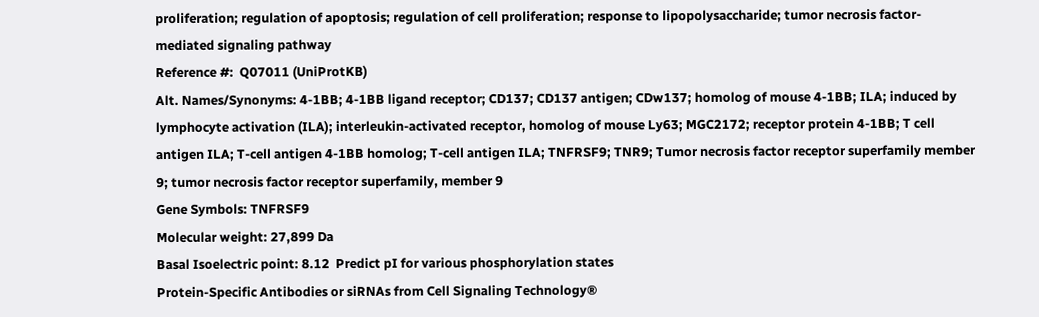proliferation; regulation of apoptosis; regulation of cell proliferation; response to lipopolysaccharide; tumor necrosis factor-mediated signaling pathway
Reference #:  Q07011 (UniProtKB)
Alt. Names/Synonyms: 4-1BB; 4-1BB ligand receptor; CD137; CD137 antigen; CDw137; homolog of mouse 4-1BB; ILA; induced by lymphocyte activation (ILA); interleukin-activated receptor, homolog of mouse Ly63; MGC2172; receptor protein 4-1BB; T cell antigen ILA; T-cell antigen 4-1BB homolog; T-cell antigen ILA; TNFRSF9; TNR9; Tumor necrosis factor receptor superfamily member 9; tumor necrosis factor receptor superfamily, member 9
Gene Symbols: TNFRSF9
Molecular weight: 27,899 Da
Basal Isoelectric point: 8.12  Predict pI for various phosphorylation states
Protein-Specific Antibodies or siRNAs from Cell Signaling Technology®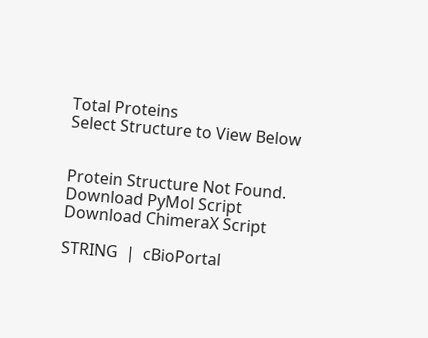Total Proteins
Select Structure to View Below


Protein Structure Not Found.
Download PyMol Script
Download ChimeraX Script

STRING  |  cBioPortal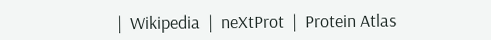|  Wikipedia  |  neXtProt  |  Protein Atlas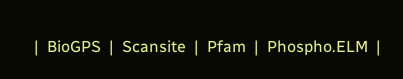|  BioGPS  |  Scansite  |  Pfam  |  Phospho.ELM  |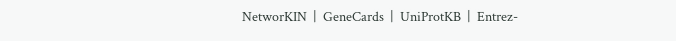NetworKIN  |  GeneCards  |  UniProtKB  |  Entrez-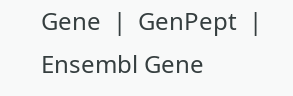Gene  |  GenPept  |  Ensembl Gene